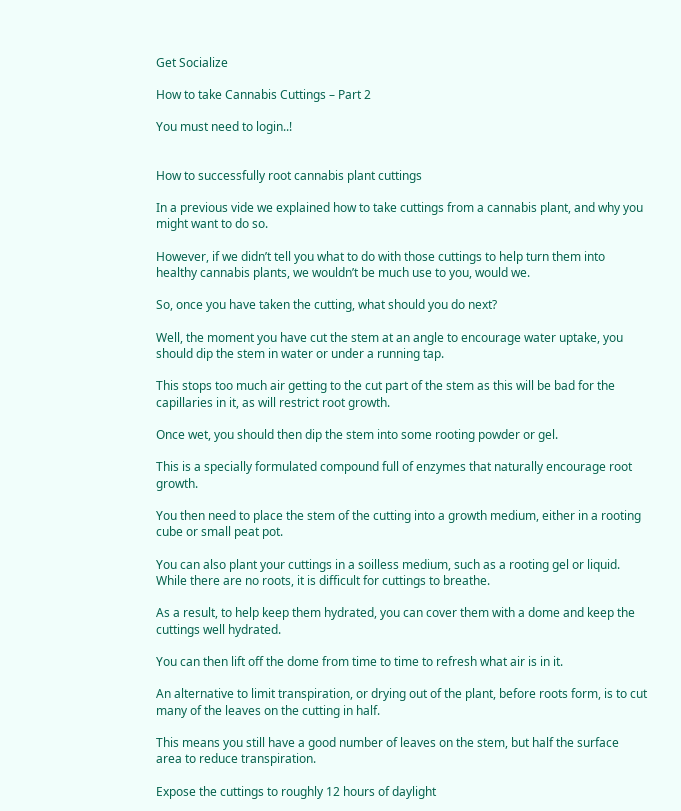Get Socialize

How to take Cannabis Cuttings – Part 2

You must need to login..!


How to successfully root cannabis plant cuttings

In a previous vide we explained how to take cuttings from a cannabis plant, and why you might want to do so.

However, if we didn’t tell you what to do with those cuttings to help turn them into healthy cannabis plants, we wouldn’t be much use to you, would we.

So, once you have taken the cutting, what should you do next?

Well, the moment you have cut the stem at an angle to encourage water uptake, you should dip the stem in water or under a running tap.

This stops too much air getting to the cut part of the stem as this will be bad for the capillaries in it, as will restrict root growth.

Once wet, you should then dip the stem into some rooting powder or gel.

This is a specially formulated compound full of enzymes that naturally encourage root growth.

You then need to place the stem of the cutting into a growth medium, either in a rooting cube or small peat pot.

You can also plant your cuttings in a soilless medium, such as a rooting gel or liquid.
While there are no roots, it is difficult for cuttings to breathe.

As a result, to help keep them hydrated, you can cover them with a dome and keep the cuttings well hydrated.

You can then lift off the dome from time to time to refresh what air is in it.

An alternative to limit transpiration, or drying out of the plant, before roots form, is to cut many of the leaves on the cutting in half.

This means you still have a good number of leaves on the stem, but half the surface area to reduce transpiration.

Expose the cuttings to roughly 12 hours of daylight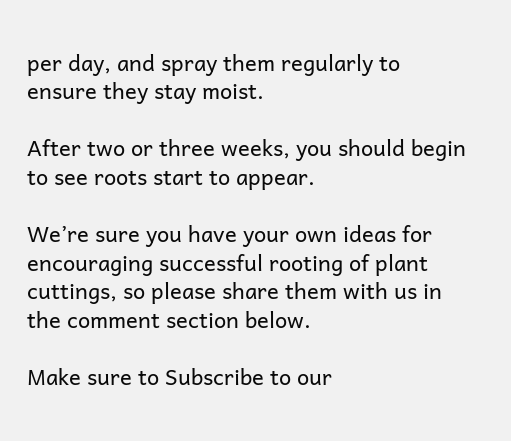per day, and spray them regularly to ensure they stay moist.

After two or three weeks, you should begin to see roots start to appear.

We’re sure you have your own ideas for encouraging successful rooting of plant cuttings, so please share them with us in the comment section below.

Make sure to Subscribe to our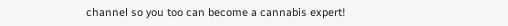channel so you too can become a cannabis expert!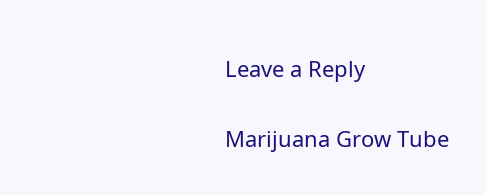Leave a Reply

Marijuana Grow Tube